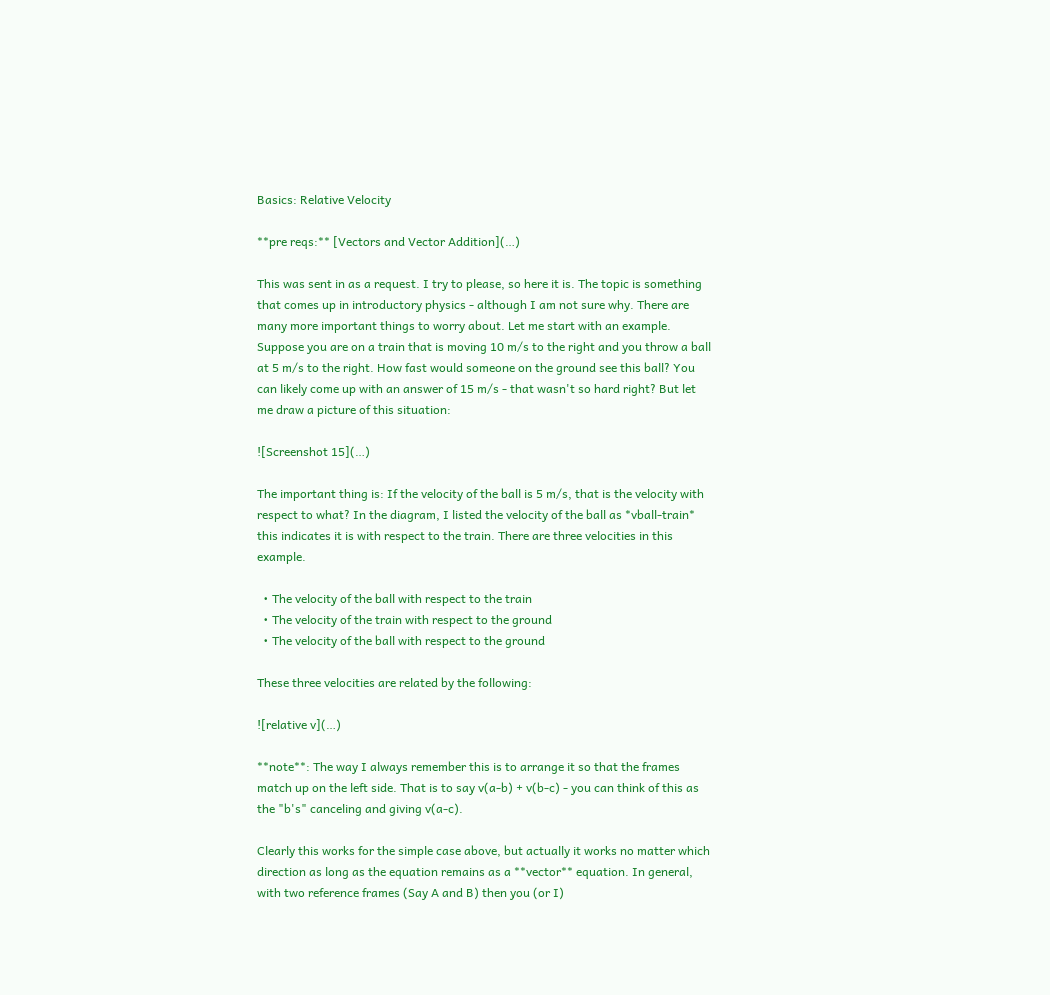Basics: Relative Velocity

**pre reqs:** [Vectors and Vector Addition](…)

This was sent in as a request. I try to please, so here it is. The topic is something that comes up in introductory physics - although I am not sure why. There are many more important things to worry about. Let me start with an example. Suppose you are on a train that is moving 10 m/s to the right and you throw a ball at 5 m/s to the right. How fast would someone on the ground see this ball? You can likely come up with an answer of 15 m/s - that wasn't so hard right? But let me draw a picture of this situation:

![Screenshot 15](…)

The important thing is: If the velocity of the ball is 5 m/s, that is the velocity with respect to what? In the diagram, I listed the velocity of the ball as *vball-train* this indicates it is with respect to the train. There are three velocities in this example.

  • The velocity of the ball with respect to the train
  • The velocity of the train with respect to the ground
  • The velocity of the ball with respect to the ground

These three velocities are related by the following:

![relative v](…)

**note**: The way I always remember this is to arrange it so that the frames match up on the left side. That is to say v(a-b) + v(b-c) - you can think of this as the "b's" canceling and giving v(a-c).

Clearly this works for the simple case above, but actually it works no matter which direction as long as the equation remains as a **vector** equation. In general, with two reference frames (Say A and B) then you (or I)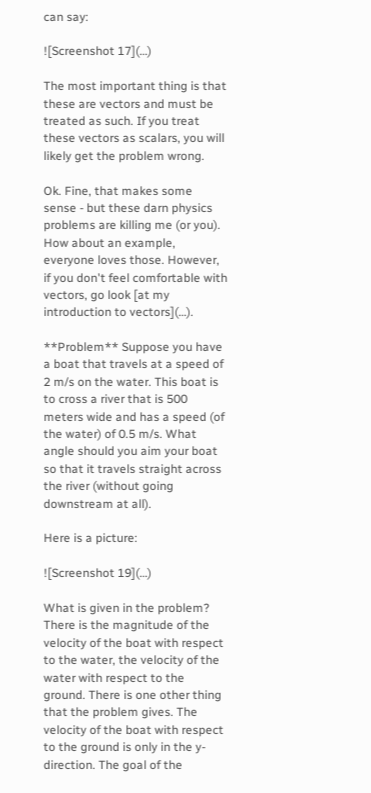can say:

![Screenshot 17](…)

The most important thing is that these are vectors and must be treated as such. If you treat these vectors as scalars, you will likely get the problem wrong.

Ok. Fine, that makes some sense - but these darn physics problems are killing me (or you). How about an example, everyone loves those. However, if you don't feel comfortable with vectors, go look [at my introduction to vectors](…).

**Problem** Suppose you have a boat that travels at a speed of 2 m/s on the water. This boat is to cross a river that is 500 meters wide and has a speed (of the water) of 0.5 m/s. What angle should you aim your boat so that it travels straight across the river (without going downstream at all).

Here is a picture:

![Screenshot 19](…)

What is given in the problem? There is the magnitude of the velocity of the boat with respect to the water, the velocity of the water with respect to the ground. There is one other thing that the problem gives. The velocity of the boat with respect to the ground is only in the y-direction. The goal of the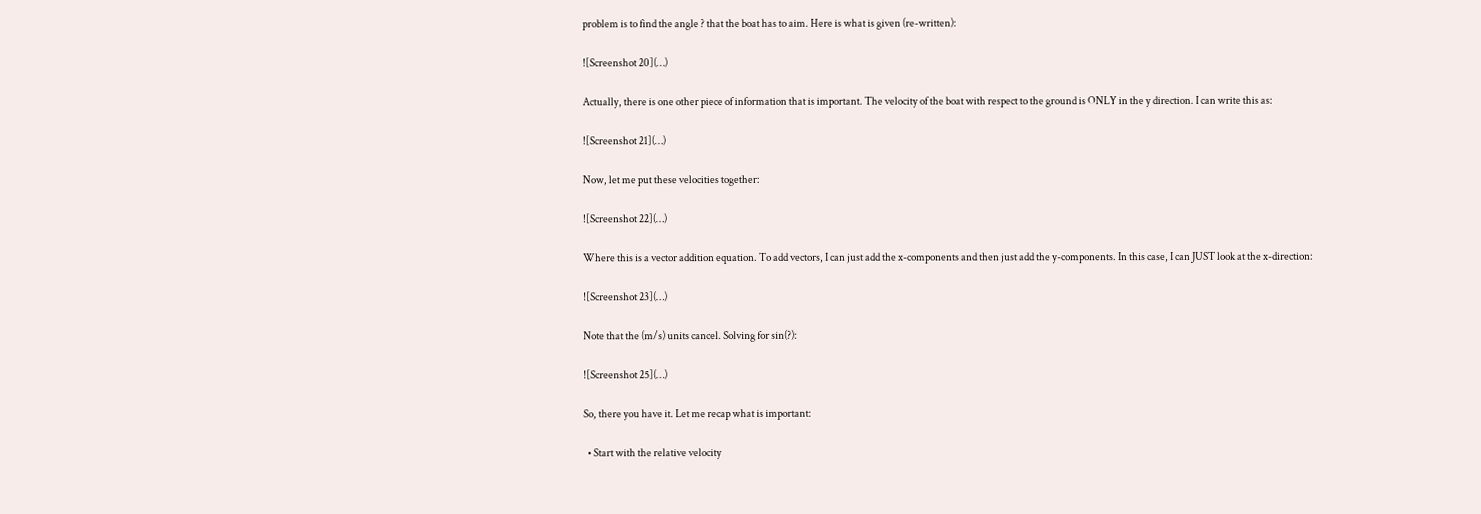problem is to find the angle ? that the boat has to aim. Here is what is given (re-written):

![Screenshot 20](…)

Actually, there is one other piece of information that is important. The velocity of the boat with respect to the ground is ONLY in the y direction. I can write this as:

![Screenshot 21](…)

Now, let me put these velocities together:

![Screenshot 22](…)

Where this is a vector addition equation. To add vectors, I can just add the x-components and then just add the y-components. In this case, I can JUST look at the x-direction:

![Screenshot 23](…)

Note that the (m/s) units cancel. Solving for sin(?):

![Screenshot 25](…)

So, there you have it. Let me recap what is important:

  • Start with the relative velocity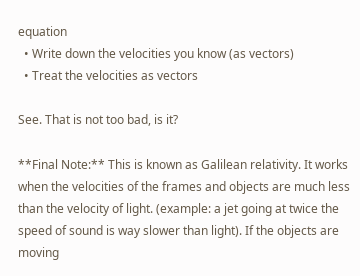equation
  • Write down the velocities you know (as vectors)
  • Treat the velocities as vectors

See. That is not too bad, is it?

**Final Note:** This is known as Galilean relativity. It works when the velocities of the frames and objects are much less than the velocity of light. (example: a jet going at twice the speed of sound is way slower than light). If the objects are moving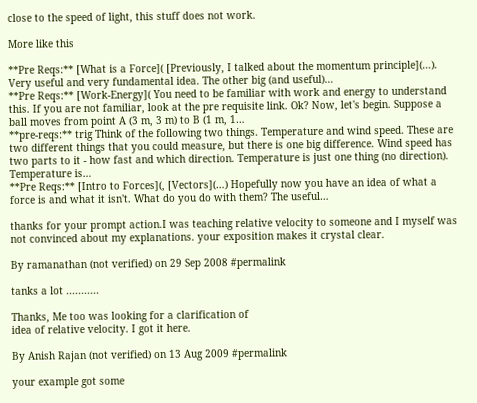close to the speed of light, this stuff does not work.

More like this

**Pre Reqs:** [What is a Force]( [Previously, I talked about the momentum principle](…). Very useful and very fundamental idea. The other big (and useful)…
**Pre Reqs:** [Work-Energy]( You need to be familiar with work and energy to understand this. If you are not familiar, look at the pre requisite link. Ok? Now, let's begin. Suppose a ball moves from point A (3 m, 3 m) to B (1 m, 1…
**pre-reqs:** trig Think of the following two things. Temperature and wind speed. These are two different things that you could measure, but there is one big difference. Wind speed has two parts to it - how fast and which direction. Temperature is just one thing (no direction). Temperature is…
**Pre Reqs:** [Intro to Forces](, [Vectors](…) Hopefully now you have an idea of what a force is and what it isn't. What do you do with them? The useful…

thanks for your prompt action.I was teaching relative velocity to someone and I myself was not convinced about my explanations. your exposition makes it crystal clear.

By ramanathan (not verified) on 29 Sep 2008 #permalink

tanks a lot ...........

Thanks, Me too was looking for a clarification of
idea of relative velocity. I got it here.

By Anish Rajan (not verified) on 13 Aug 2009 #permalink

your example got some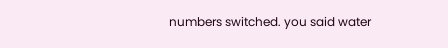numbers switched. you said water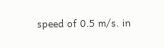speed of 0.5 m/s. in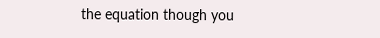the equation though you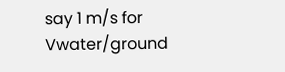say 1 m/s for Vwater/ground